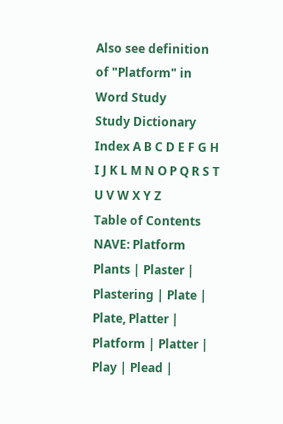Also see definition of "Platform" in Word Study
Study Dictionary
Index A B C D E F G H I J K L M N O P Q R S T U V W X Y Z
Table of Contents
NAVE: Platform
Plants | Plaster | Plastering | Plate | Plate, Platter | Platform | Platter | Play | Plead |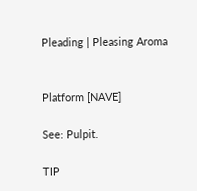Pleading | Pleasing Aroma


Platform [NAVE]

See: Pulpit.

TIP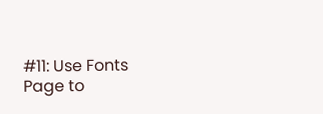#11: Use Fonts Page to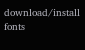download/install fonts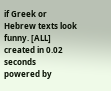if Greek or Hebrew texts look funny. [ALL]
created in 0.02 seconds
powered by